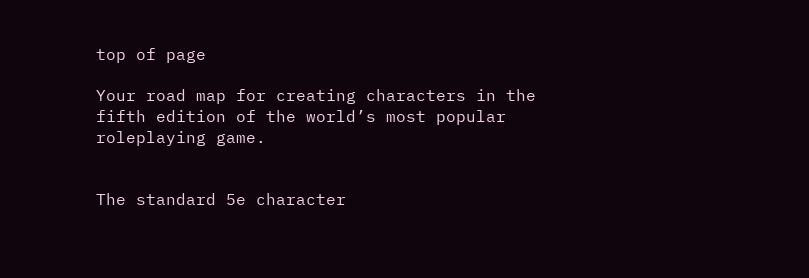top of page

Your road map for creating characters in the fifth edition of the world’s most popular roleplaying game.


The standard 5e character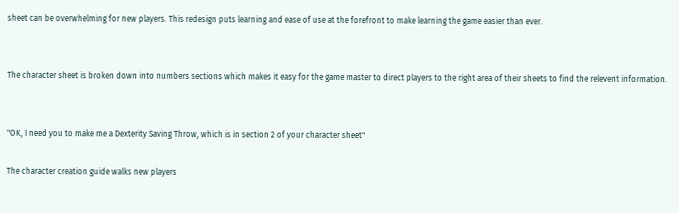sheet can be overwhelming for new players. This redesign puts learning and ease of use at the forefront to make learning the game easier than ever.


The character sheet is broken down into numbers sections which makes it easy for the game master to direct players to the right area of their sheets to find the relevent information.


"OK, I need you to make me a Dexterity Saving Throw, which is in section 2 of your character sheet"

The character creation guide walks new players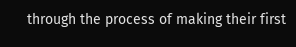through the process of making their first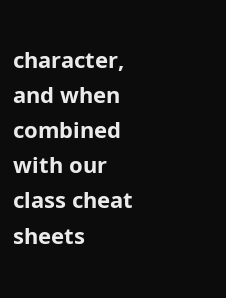character, and when combined with our class cheat sheets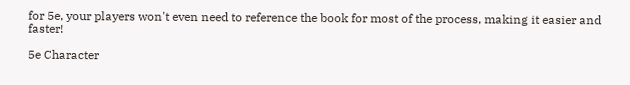for 5e, your players won't even need to reference the book for most of the process, making it easier and faster!

5e Character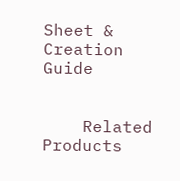Sheet & Creation Guide


    Related Products